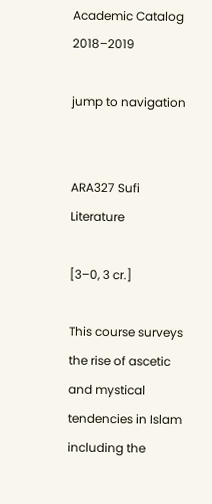Academic Catalog 2018–2019

jump to navigation


ARA327 Sufi Literature

[3–0, 3 cr.]

This course surveys the rise of ascetic and mystical tendencies in Islam including the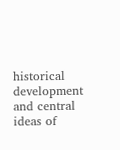historical development and central ideas of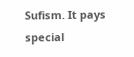Sufism. It pays special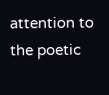attention to the poetic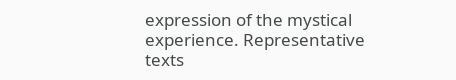expression of the mystical experience. Representative texts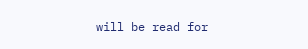will be read for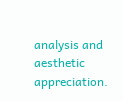analysis and aesthetic appreciation.